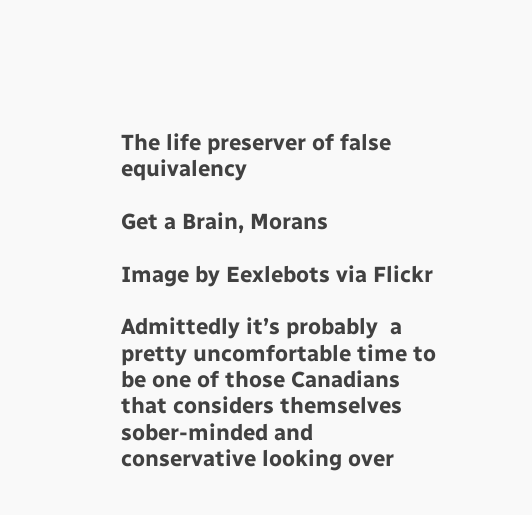The life preserver of false equivalency

Get a Brain, Morans

Image by Eexlebots via Flickr

Admittedly it’s probably  a pretty uncomfortable time to be one of those Canadians that considers themselves sober-minded and conservative looking over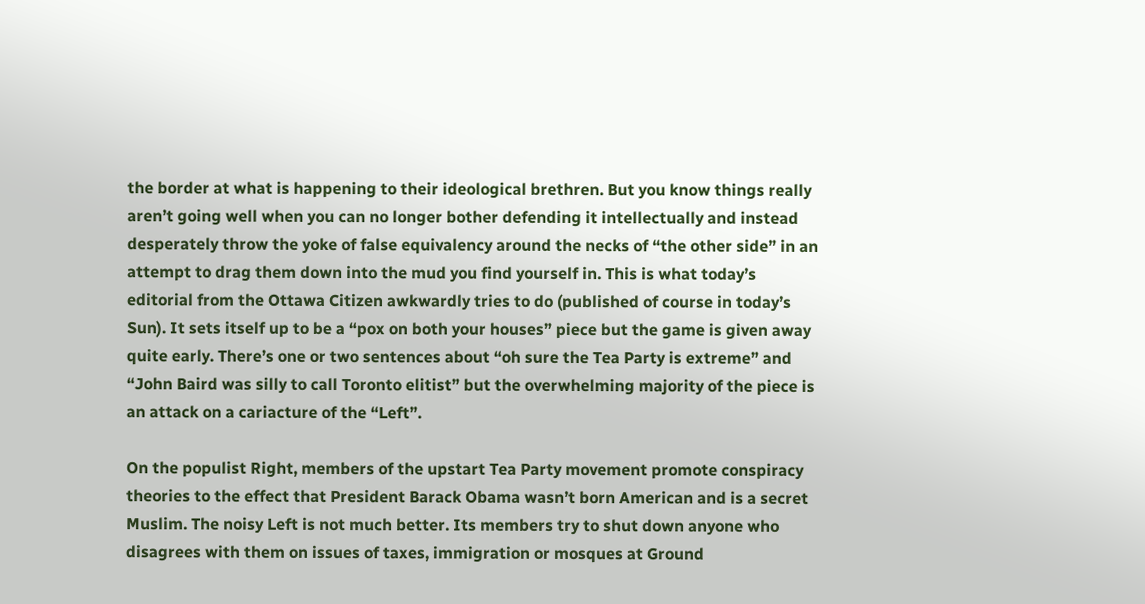the border at what is happening to their ideological brethren. But you know things really aren’t going well when you can no longer bother defending it intellectually and instead desperately throw the yoke of false equivalency around the necks of “the other side” in an attempt to drag them down into the mud you find yourself in. This is what today’s editorial from the Ottawa Citizen awkwardly tries to do (published of course in today’s Sun). It sets itself up to be a “pox on both your houses” piece but the game is given away quite early. There’s one or two sentences about “oh sure the Tea Party is extreme” and “John Baird was silly to call Toronto elitist” but the overwhelming majority of the piece is an attack on a cariacture of the “Left”.

On the populist Right, members of the upstart Tea Party movement promote conspiracy theories to the effect that President Barack Obama wasn’t born American and is a secret Muslim. The noisy Left is not much better. Its members try to shut down anyone who disagrees with them on issues of taxes, immigration or mosques at Ground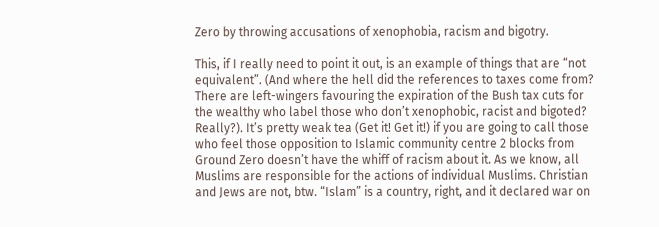Zero by throwing accusations of xenophobia, racism and bigotry.

This, if I really need to point it out, is an example of things that are “not equivalent”. (And where the hell did the references to taxes come from? There are left-wingers favouring the expiration of the Bush tax cuts for the wealthy who label those who don’t xenophobic, racist and bigoted? Really?). It’s pretty weak tea (Get it! Get it!) if you are going to call those who feel those opposition to Islamic community centre 2 blocks from Ground Zero doesn’t have the whiff of racism about it. As we know, all Muslims are responsible for the actions of individual Muslims. Christian and Jews are not, btw. “Islam” is a country, right, and it declared war on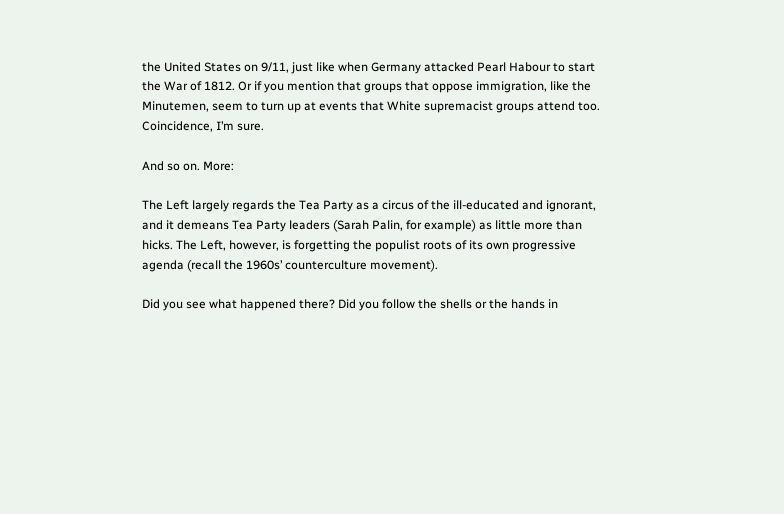the United States on 9/11, just like when Germany attacked Pearl Habour to start the War of 1812. Or if you mention that groups that oppose immigration, like the Minutemen, seem to turn up at events that White supremacist groups attend too. Coincidence, I’m sure.

And so on. More:

The Left largely regards the Tea Party as a circus of the ill-educated and ignorant, and it demeans Tea Party leaders (Sarah Palin, for example) as little more than hicks. The Left, however, is forgetting the populist roots of its own progressive agenda (recall the 1960s’ counterculture movement).

Did you see what happened there? Did you follow the shells or the hands in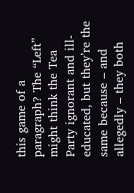this game of a paragraph? The “Left” might think the Tea Party ignorant and ill-educated, but they’re the same because – and allegedly – they both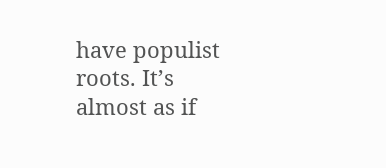have populist roots. It’s almost as if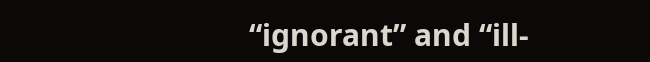“ignorant” and “ill-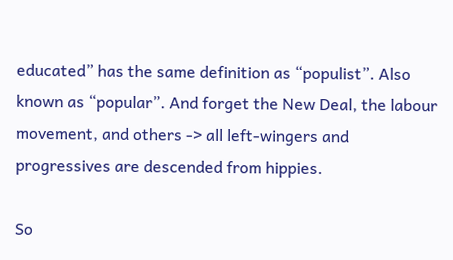educated” has the same definition as “populist”. Also known as “popular”. And forget the New Deal, the labour movement, and others -> all left-wingers and progressives are descended from hippies.

So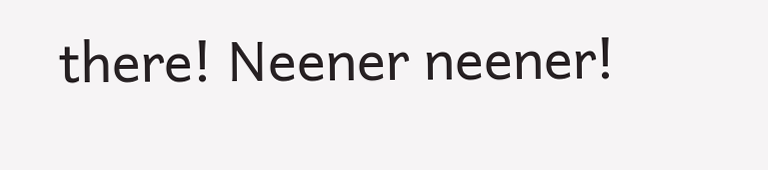there! Neener neener!